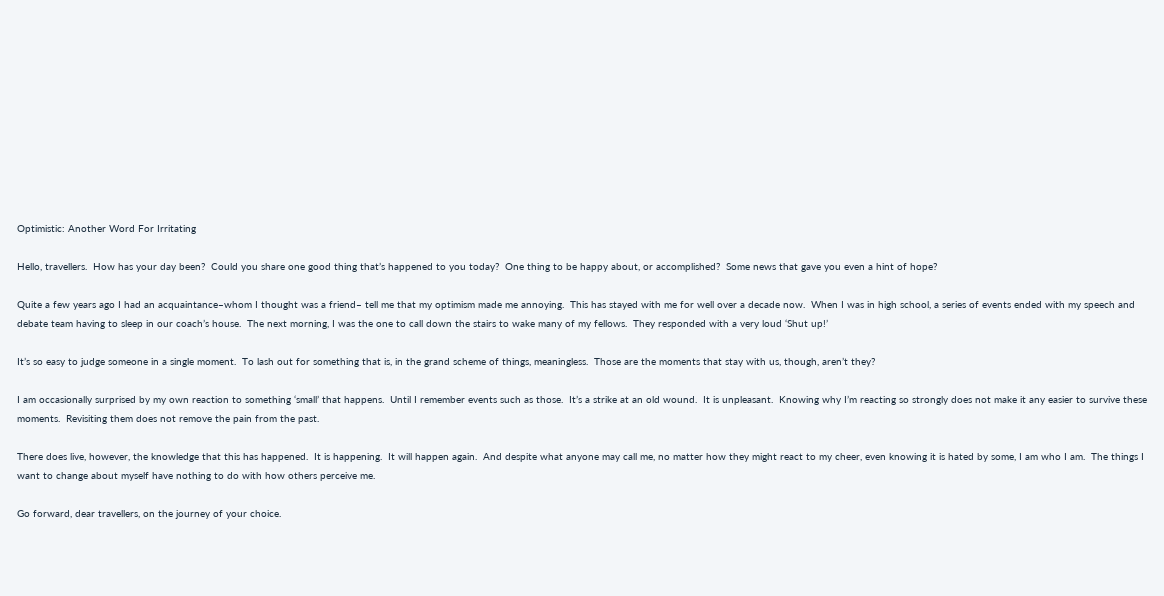Optimistic: Another Word For Irritating

Hello, travellers.  How has your day been?  Could you share one good thing that’s happened to you today?  One thing to be happy about, or accomplished?  Some news that gave you even a hint of hope?

Quite a few years ago I had an acquaintance–whom I thought was a friend– tell me that my optimism made me annoying.  This has stayed with me for well over a decade now.  When I was in high school, a series of events ended with my speech and debate team having to sleep in our coach’s house.  The next morning, I was the one to call down the stairs to wake many of my fellows.  They responded with a very loud ‘Shut up!’

It’s so easy to judge someone in a single moment.  To lash out for something that is, in the grand scheme of things, meaningless.  Those are the moments that stay with us, though, aren’t they?

I am occasionally surprised by my own reaction to something ‘small’ that happens.  Until I remember events such as those.  It’s a strike at an old wound.  It is unpleasant.  Knowing why I’m reacting so strongly does not make it any easier to survive these moments.  Revisiting them does not remove the pain from the past.

There does live, however, the knowledge that this has happened.  It is happening.  It will happen again.  And despite what anyone may call me, no matter how they might react to my cheer, even knowing it is hated by some, I am who I am.  The things I want to change about myself have nothing to do with how others perceive me.

Go forward, dear travellers, on the journey of your choice.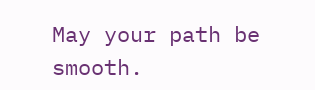May your path be smooth.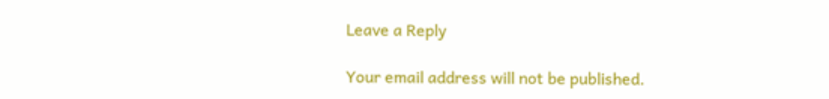Leave a Reply

Your email address will not be published.